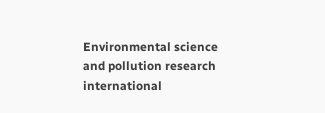Environmental science and pollution research international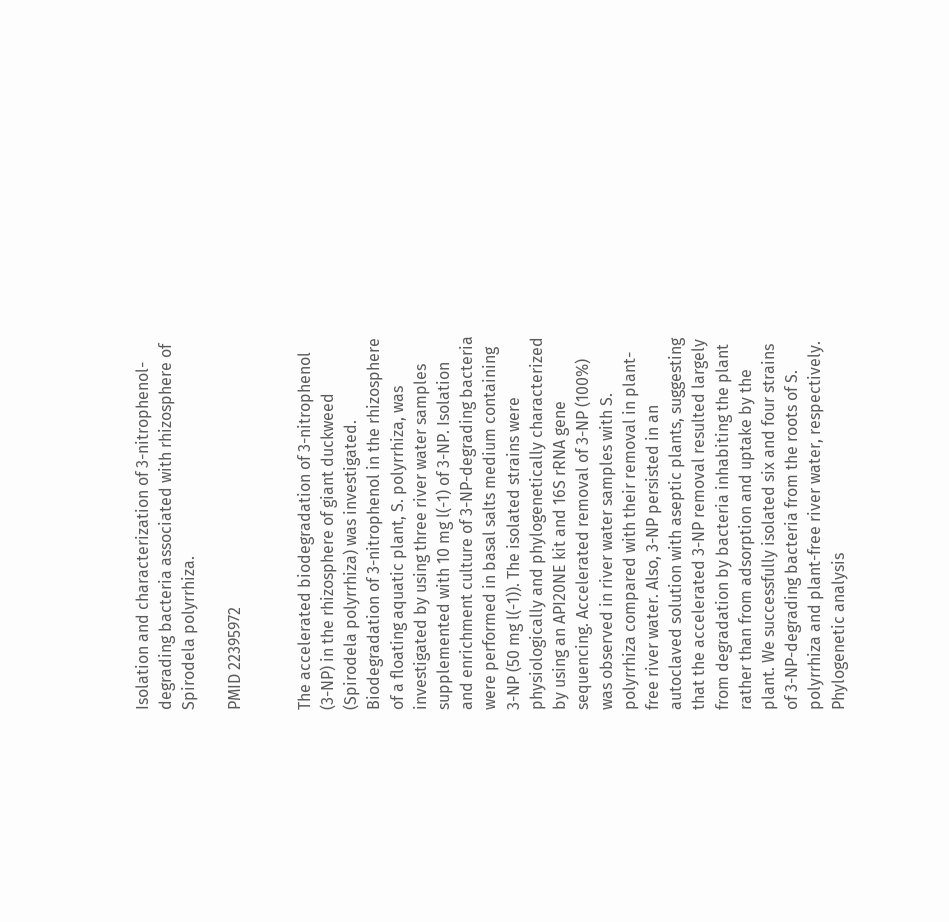Isolation and characterization of 3-nitrophenol-degrading bacteria associated with rhizosphere of Spirodela polyrrhiza.

PMID 22395972


The accelerated biodegradation of 3-nitrophenol (3-NP) in the rhizosphere of giant duckweed (Spirodela polyrrhiza) was investigated. Biodegradation of 3-nitrophenol in the rhizosphere of a floating aquatic plant, S. polyrrhiza, was investigated by using three river water samples supplemented with 10 mg l(-1) of 3-NP. Isolation and enrichment culture of 3-NP-degrading bacteria were performed in basal salts medium containing 3-NP (50 mg l(-1)). The isolated strains were physiologically and phylogenetically characterized by using an API20NE kit and 16S rRNA gene sequencing. Accelerated removal of 3-NP (100%) was observed in river water samples with S. polyrrhiza compared with their removal in plant-free river water. Also, 3-NP persisted in an autoclaved solution with aseptic plants, suggesting that the accelerated 3-NP removal resulted largely from degradation by bacteria inhabiting the plant rather than from adsorption and uptake by the plant. We successfully isolated six and four strains of 3-NP-degrading bacteria from the roots of S. polyrrhiza and plant-free river water, respectively. Phylogenetic analysis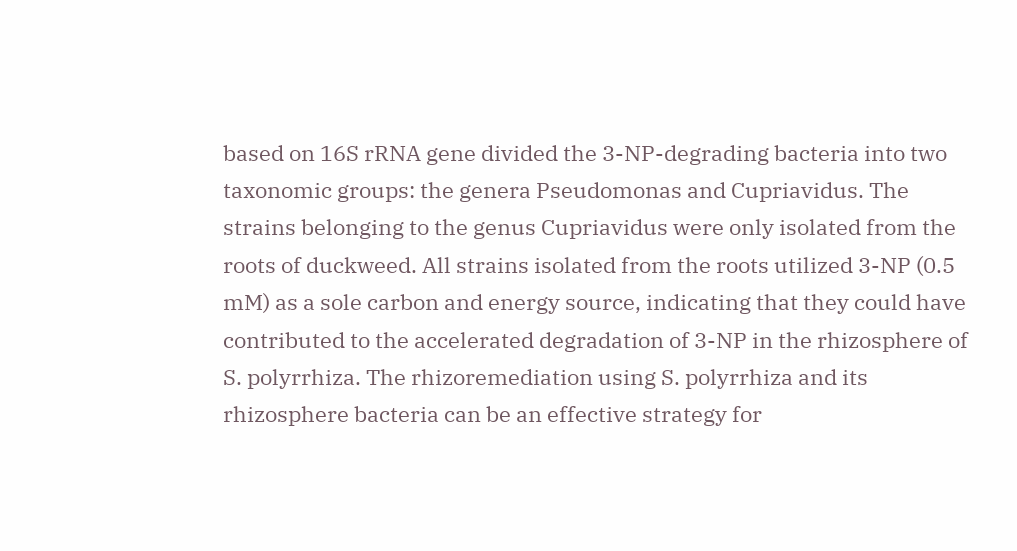based on 16S rRNA gene divided the 3-NP-degrading bacteria into two taxonomic groups: the genera Pseudomonas and Cupriavidus. The strains belonging to the genus Cupriavidus were only isolated from the roots of duckweed. All strains isolated from the roots utilized 3-NP (0.5 mM) as a sole carbon and energy source, indicating that they could have contributed to the accelerated degradation of 3-NP in the rhizosphere of S. polyrrhiza. The rhizoremediation using S. polyrrhiza and its rhizosphere bacteria can be an effective strategy for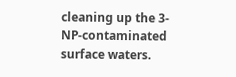cleaning up the 3-NP-contaminated surface waters.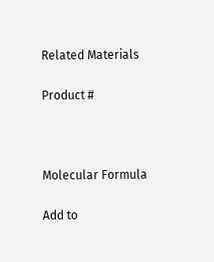Related Materials

Product #



Molecular Formula

Add to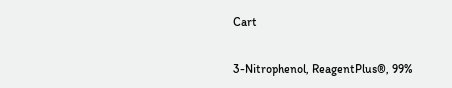Cart

3-Nitrophenol, ReagentPlus®, 99%